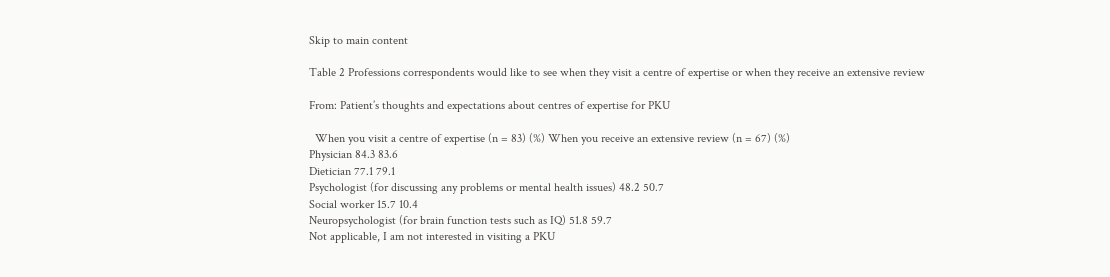Skip to main content

Table 2 Professions correspondents would like to see when they visit a centre of expertise or when they receive an extensive review

From: Patient’s thoughts and expectations about centres of expertise for PKU

  When you visit a centre of expertise (n = 83) (%) When you receive an extensive review (n = 67) (%)
Physician 84.3 83.6
Dietician 77.1 79.1
Psychologist (for discussing any problems or mental health issues) 48.2 50.7
Social worker 15.7 10.4
Neuropsychologist (for brain function tests such as IQ) 51.8 59.7
Not applicable, I am not interested in visiting a PKU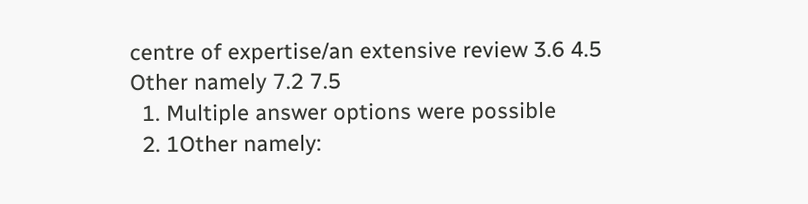centre of expertise/an extensive review 3.6 4.5
Other namely 7.2 7.5
  1. Multiple answer options were possible
  2. 1Other namely: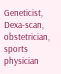Geneticist, Dexa-scan, obstetrician, sports physician